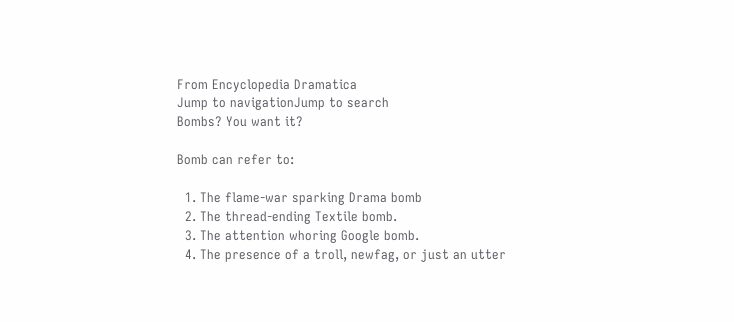From Encyclopedia Dramatica
Jump to navigationJump to search
Bombs? You want it?

Bomb can refer to:

  1. The flame-war sparking Drama bomb
  2. The thread-ending Textile bomb.
  3. The attention whoring Google bomb.
  4. The presence of a troll, newfag, or just an utter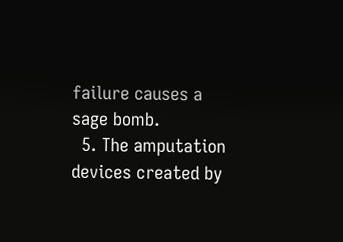failure causes a sage bomb.
  5. The amputation devices created by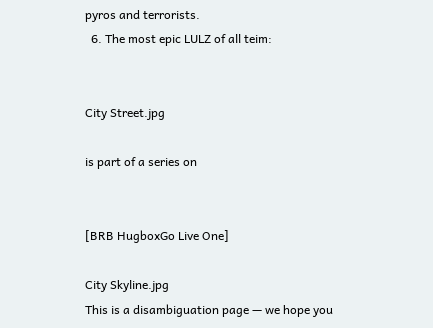pyros and terrorists.
  6. The most epic LULZ of all teim:


City Street.jpg

is part of a series on


[BRB HugboxGo Live One]

City Skyline.jpg
This is a disambiguation page — we hope you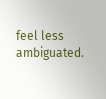feel less ambiguated.